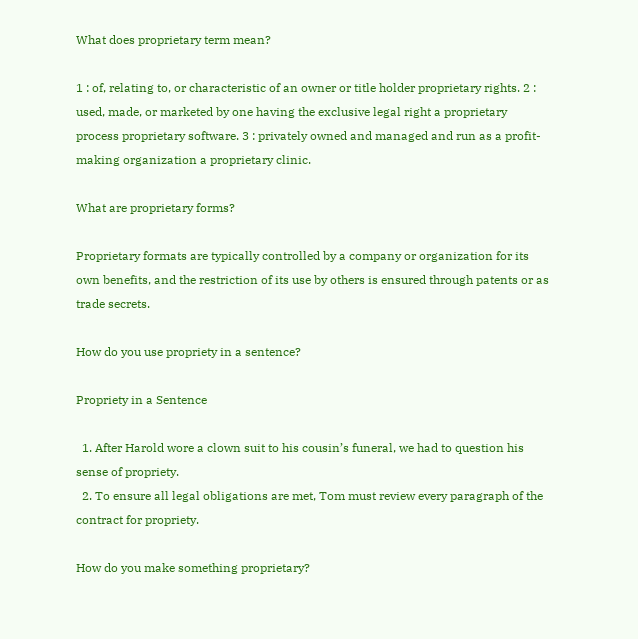What does proprietary term mean?

1 : of, relating to, or characteristic of an owner or title holder proprietary rights. 2 : used, made, or marketed by one having the exclusive legal right a proprietary process proprietary software. 3 : privately owned and managed and run as a profit-making organization a proprietary clinic.

What are proprietary forms?

Proprietary formats are typically controlled by a company or organization for its own benefits, and the restriction of its use by others is ensured through patents or as trade secrets.

How do you use propriety in a sentence?

Propriety in a Sentence

  1. After Harold wore a clown suit to his cousin’s funeral, we had to question his sense of propriety.
  2. To ensure all legal obligations are met, Tom must review every paragraph of the contract for propriety.

How do you make something proprietary?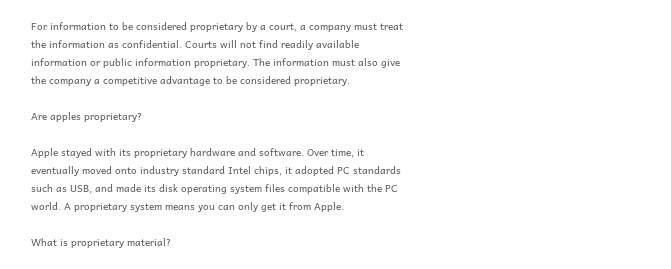For information to be considered proprietary by a court, a company must treat the information as confidential. Courts will not find readily available information or public information proprietary. The information must also give the company a competitive advantage to be considered proprietary.

Are apples proprietary?

Apple stayed with its proprietary hardware and software. Over time, it eventually moved onto industry standard Intel chips, it adopted PC standards such as USB, and made its disk operating system files compatible with the PC world. A proprietary system means you can only get it from Apple.

What is proprietary material?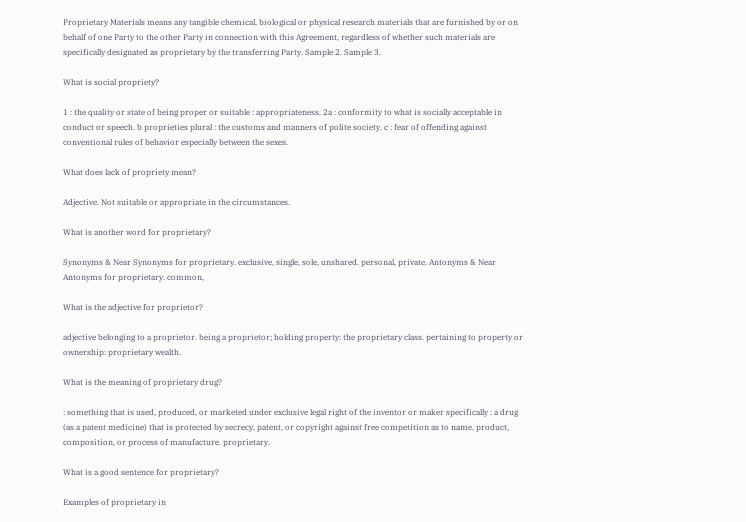Proprietary Materials means any tangible chemical, biological or physical research materials that are furnished by or on behalf of one Party to the other Party in connection with this Agreement, regardless of whether such materials are specifically designated as proprietary by the transferring Party. Sample 2. Sample 3.

What is social propriety?

1 : the quality or state of being proper or suitable : appropriateness. 2a : conformity to what is socially acceptable in conduct or speech. b proprieties plural : the customs and manners of polite society. c : fear of offending against conventional rules of behavior especially between the sexes.

What does lack of propriety mean?

Adjective. Not suitable or appropriate in the circumstances.

What is another word for proprietary?

Synonyms & Near Synonyms for proprietary. exclusive, single, sole, unshared. personal, private. Antonyms & Near Antonyms for proprietary. common,

What is the adjective for proprietor?

adjective belonging to a proprietor. being a proprietor; holding property: the proprietary class. pertaining to property or ownership: proprietary wealth.

What is the meaning of proprietary drug?

: something that is used, produced, or marketed under exclusive legal right of the inventor or maker specifically : a drug (as a patent medicine) that is protected by secrecy, patent, or copyright against free competition as to name, product, composition, or process of manufacture. proprietary.

What is a good sentence for proprietary?

Examples of proprietary in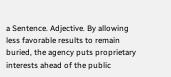a Sentence. Adjective. By allowing less favorable results to remain buried, the agency puts proprietary interests ahead of the public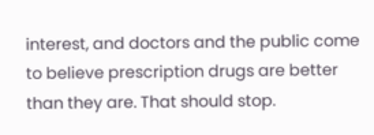interest, and doctors and the public come to believe prescription drugs are better than they are. That should stop.